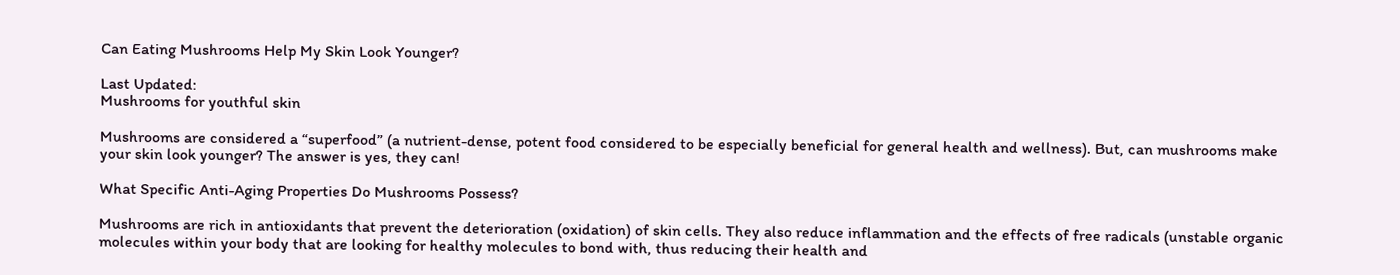Can Eating Mushrooms Help My Skin Look Younger?

Last Updated:
Mushrooms for youthful skin

Mushrooms are considered a “superfood” (a nutrient-dense, potent food considered to be especially beneficial for general health and wellness). But, can mushrooms make your skin look younger? The answer is yes, they can!

What Specific Anti-Aging Properties Do Mushrooms Possess?

Mushrooms are rich in antioxidants that prevent the deterioration (oxidation) of skin cells. They also reduce inflammation and the effects of free radicals (unstable organic molecules within your body that are looking for healthy molecules to bond with, thus reducing their health and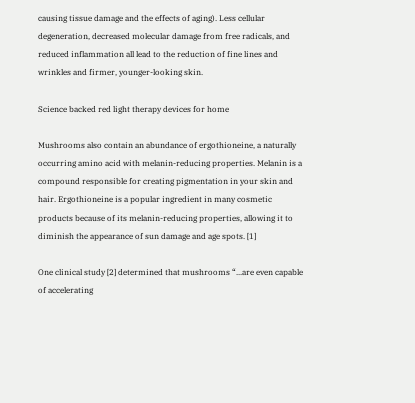causing tissue damage and the effects of aging). Less cellular degeneration, decreased molecular damage from free radicals, and reduced inflammation all lead to the reduction of fine lines and wrinkles and firmer, younger-looking skin.

Science backed red light therapy devices for home

Mushrooms also contain an abundance of ergothioneine, a naturally occurring amino acid with melanin-reducing properties. Melanin is a compound responsible for creating pigmentation in your skin and hair. Ergothioneine is a popular ingredient in many cosmetic products because of its melanin-reducing properties, allowing it to diminish the appearance of sun damage and age spots. [1]

One clinical study [2] determined that mushrooms “...are even capable of accelerating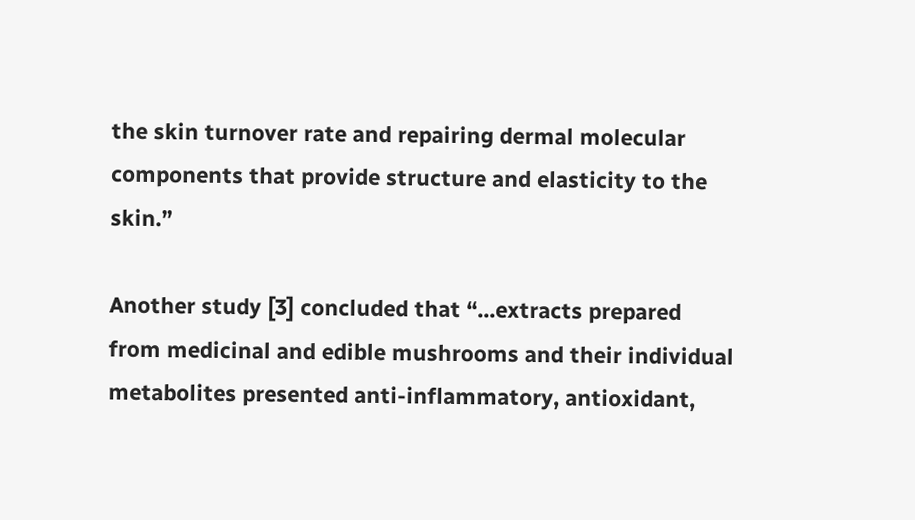the skin turnover rate and repairing dermal molecular components that provide structure and elasticity to the skin.”

Another study [3] concluded that “...extracts prepared from medicinal and edible mushrooms and their individual metabolites presented anti-inflammatory, antioxidant,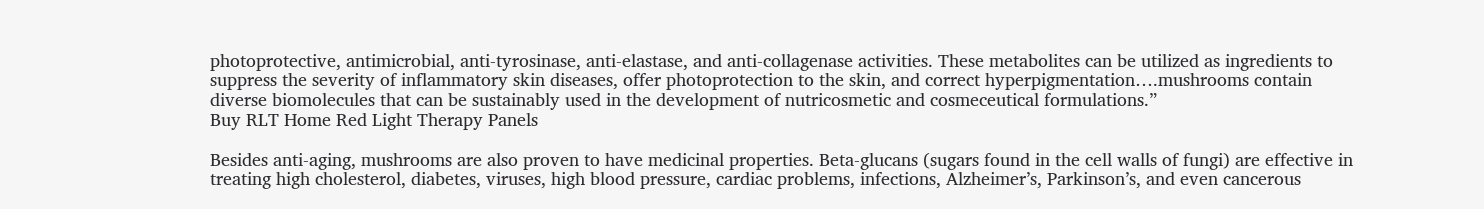photoprotective, antimicrobial, anti-tyrosinase, anti-elastase, and anti-collagenase activities. These metabolites can be utilized as ingredients to suppress the severity of inflammatory skin diseases, offer photoprotection to the skin, and correct hyperpigmentation….mushrooms contain diverse biomolecules that can be sustainably used in the development of nutricosmetic and cosmeceutical formulations.”
Buy RLT Home Red Light Therapy Panels

Besides anti-aging, mushrooms are also proven to have medicinal properties. Beta-glucans (sugars found in the cell walls of fungi) are effective in treating high cholesterol, diabetes, viruses, high blood pressure, cardiac problems, infections, Alzheimer’s, Parkinson’s, and even cancerous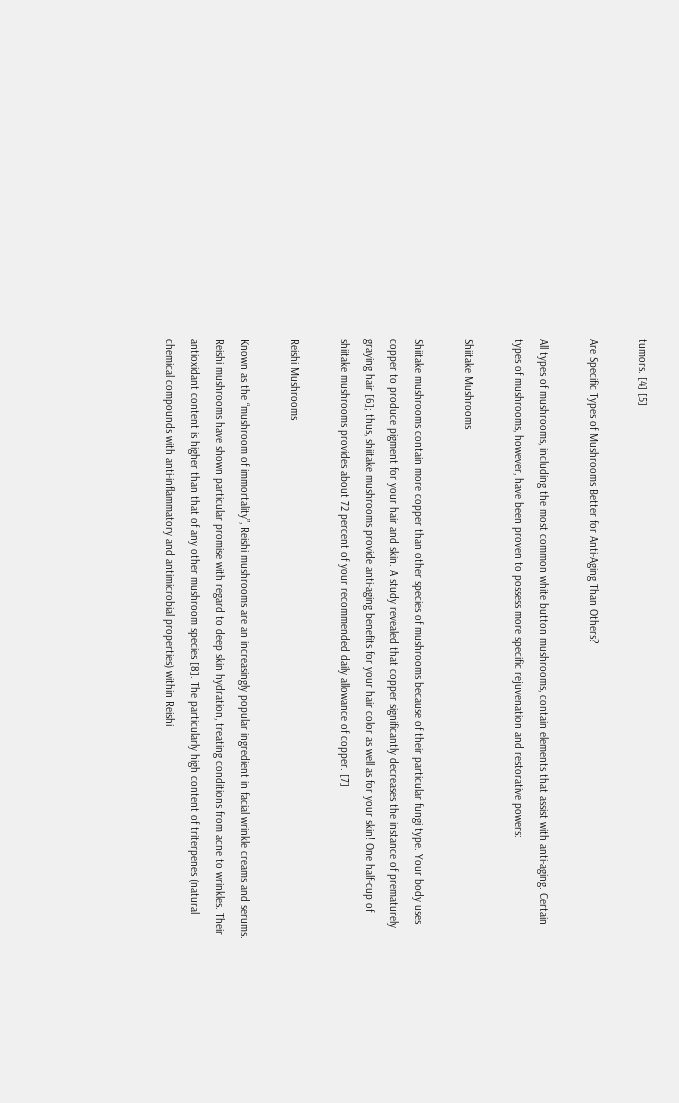tumors. [4] [5]

Are Specific Types of Mushrooms Better for Anti-Aging Than Others?

All types of mushrooms, including the most common white button mushrooms, contain elements that assist with anti-aging. Certain types of mushrooms, however, have been proven to possess more specific rejuvenation and restorative powers:

Shiitake Mushrooms

Shiitake mushrooms contain more copper than other species of mushrooms because of their particular fungi type. Your body uses copper to produce pigment for your hair and skin. A study revealed that copper significantly decreases the instance of prematurely graying hair [6]; thus, shiitake mushrooms provide anti-aging benefits for your hair color as well as for your skin! One half-cup of shiitake mushrooms provides about 72 percent of your recommended daily allowance of copper. [7]

Reishi Mushrooms

Known as the “mushroom of immortality”, Reishi mushrooms are an increasingly popular ingredient in facial wrinkle creams and serums. Reishi mushrooms have shown particular promise with regard to deep skin hydration, treating conditions from acne to wrinkles. Their antioxidant content is higher than that of any other mushroom species [8]. The particularly high content of triterpenes (natural chemical compounds with anti-inflammatory and antimicrobial properties) within Reishi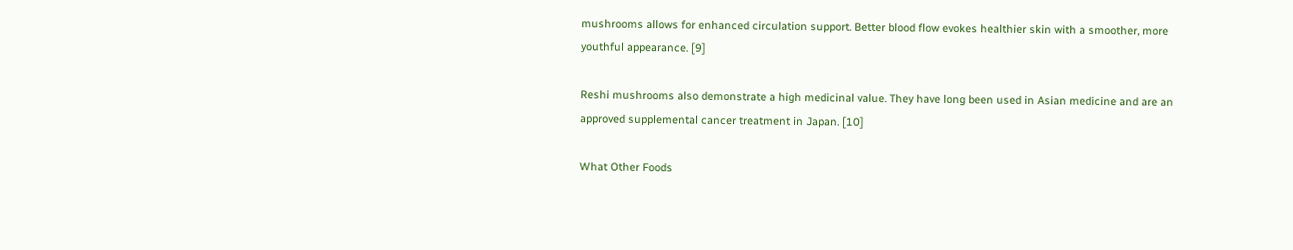mushrooms allows for enhanced circulation support. Better blood flow evokes healthier skin with a smoother, more youthful appearance. [9]

Reshi mushrooms also demonstrate a high medicinal value. They have long been used in Asian medicine and are an approved supplemental cancer treatment in Japan. [10]

What Other Foods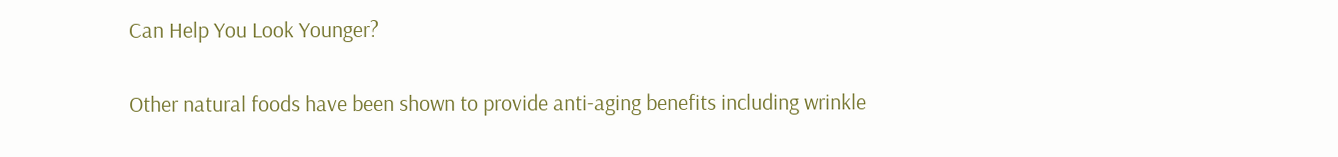Can Help You Look Younger?

Other natural foods have been shown to provide anti-aging benefits including wrinkle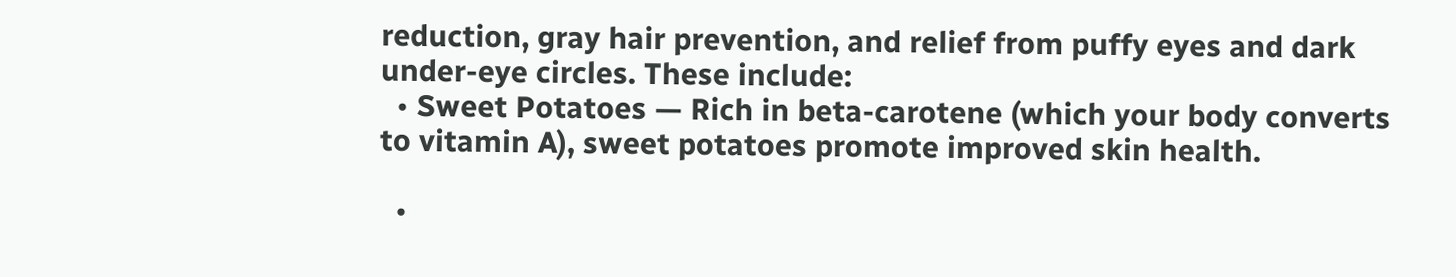reduction, gray hair prevention, and relief from puffy eyes and dark under-eye circles. These include:
  • Sweet Potatoes — Rich in beta-carotene (which your body converts to vitamin A), sweet potatoes promote improved skin health.

  •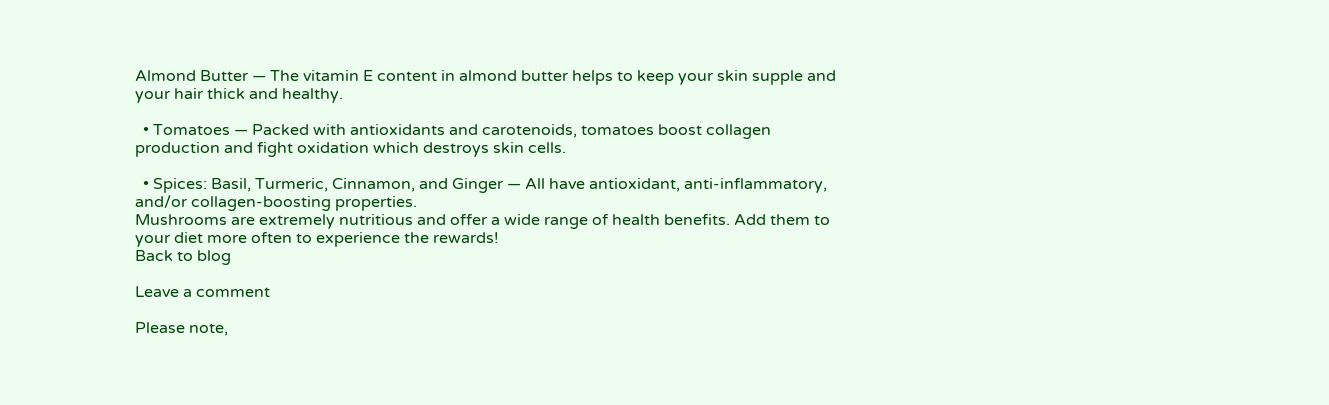Almond Butter — The vitamin E content in almond butter helps to keep your skin supple and your hair thick and healthy.

  • Tomatoes — Packed with antioxidants and carotenoids, tomatoes boost collagen production and fight oxidation which destroys skin cells.

  • Spices: Basil, Turmeric, Cinnamon, and Ginger — All have antioxidant, anti-inflammatory, and/or collagen-boosting properties.
Mushrooms are extremely nutritious and offer a wide range of health benefits. Add them to your diet more often to experience the rewards!
Back to blog

Leave a comment

Please note,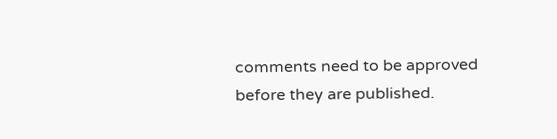comments need to be approved before they are published.